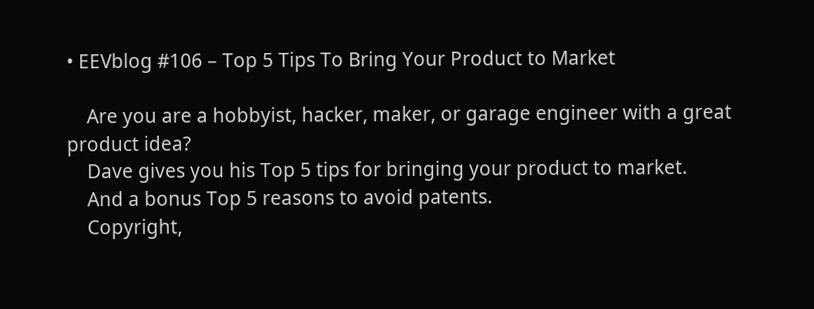• EEVblog #106 – Top 5 Tips To Bring Your Product to Market

    Are you are a hobbyist, hacker, maker, or garage engineer with a great product idea?
    Dave gives you his Top 5 tips for bringing your product to market.
    And a bonus Top 5 reasons to avoid patents.
    Copyright,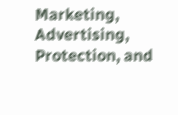Marketing, Advertising, Protection, and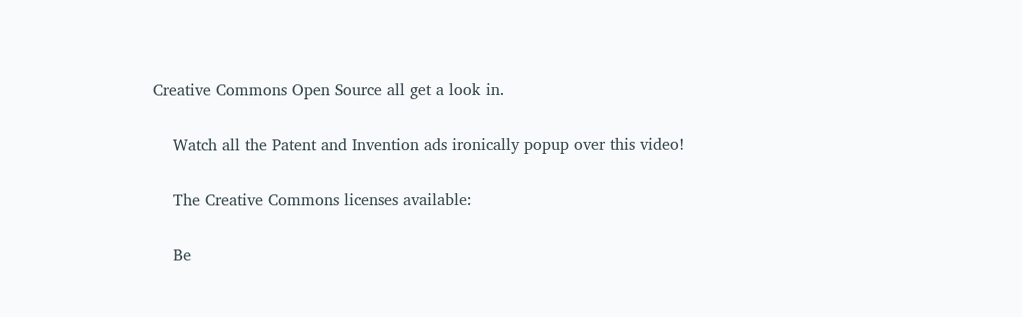Creative Commons Open Source all get a look in.

    Watch all the Patent and Invention ads ironically popup over this video!

    The Creative Commons licenses available:

    Be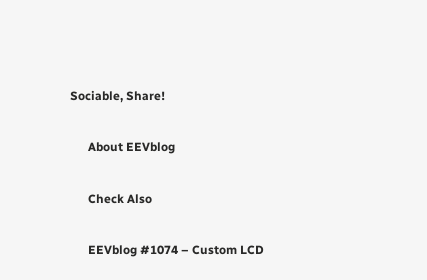Sociable, Share!

      About EEVblog

      Check Also

      EEVblog #1074 – Custom LCD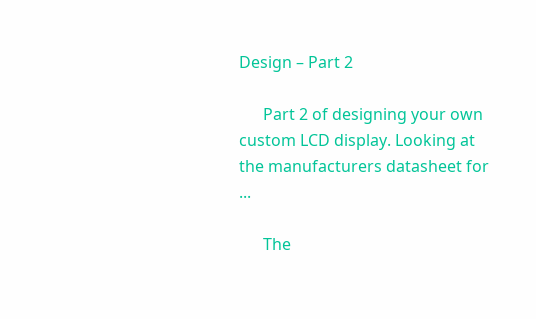Design – Part 2

      Part 2 of designing your own custom LCD display. Looking at the manufacturers datasheet for ...

      The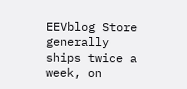EEVblog Store generally ships twice a week, on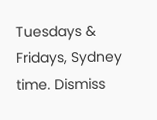Tuesdays & Fridays, Sydney time. Dismiss